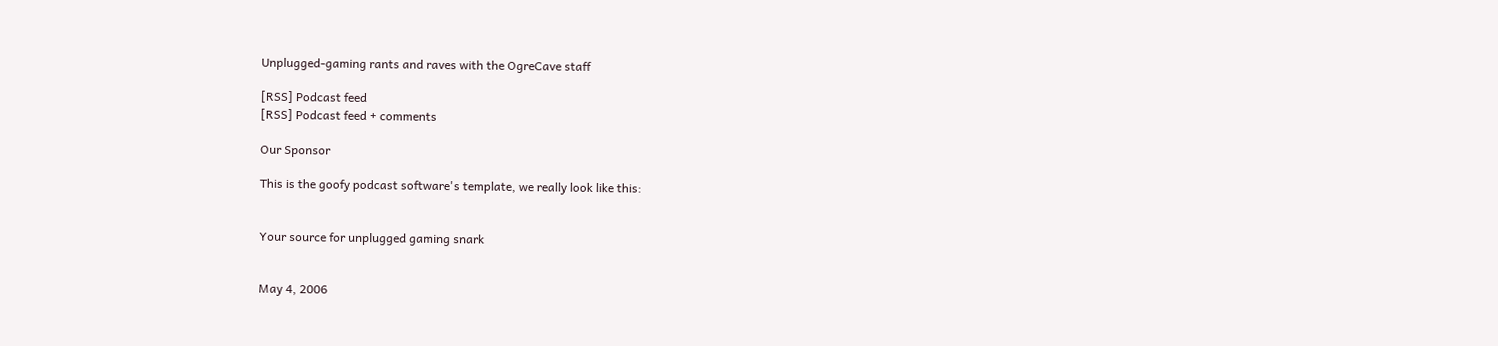Unplugged-gaming rants and raves with the OgreCave staff

[RSS] Podcast feed
[RSS] Podcast feed + comments

Our Sponsor

This is the goofy podcast software's template, we really look like this:


Your source for unplugged gaming snark


May 4, 2006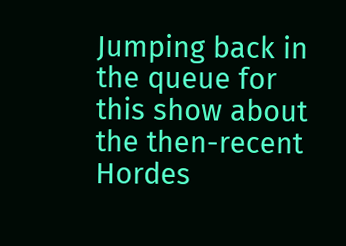Jumping back in the queue for this show about the then-recent Hordes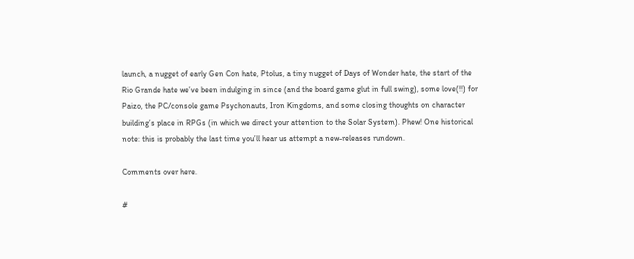launch, a nugget of early Gen Con hate, Ptolus, a tiny nugget of Days of Wonder hate, the start of the Rio Grande hate we’ve been indulging in since (and the board game glut in full swing), some love(!!) for Paizo, the PC/console game Psychonauts, Iron Kingdoms, and some closing thoughts on character building’s place in RPGs (in which we direct your attention to the Solar System). Phew! One historical note: this is probably the last time you’ll hear us attempt a new-releases rundown.

Comments over here.

#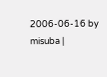2006-06-16 by misuba |